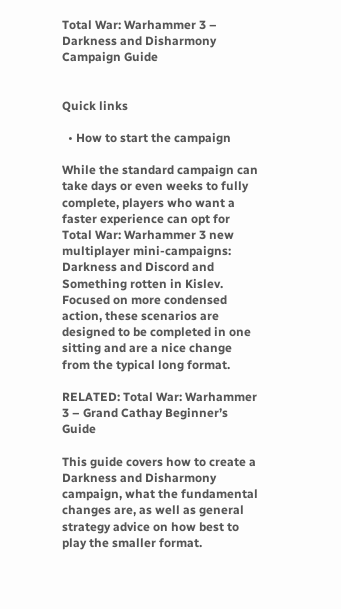Total War: Warhammer 3 – Darkness and Disharmony Campaign Guide


Quick links

  • How to start the campaign

While the standard campaign can take days or even weeks to fully complete, players who want a faster experience can opt for Total War: Warhammer 3 new multiplayer mini-campaigns: Darkness and Discord and Something rotten in Kislev. Focused on more condensed action, these scenarios are designed to be completed in one sitting and are a nice change from the typical long format.

RELATED: Total War: Warhammer 3 – Grand Cathay Beginner’s Guide

This guide covers how to create a Darkness and Disharmony campaign, what the fundamental changes are, as well as general strategy advice on how best to play the smaller format.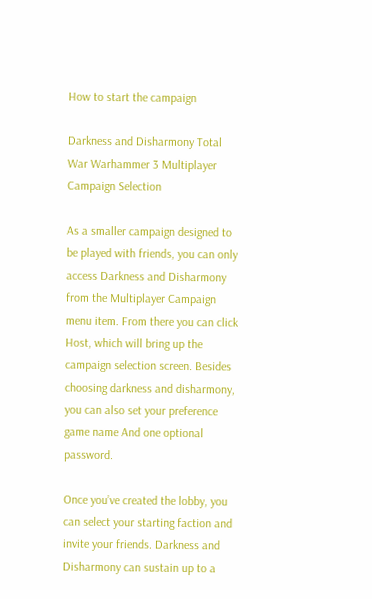How to start the campaign

Darkness and Disharmony Total War Warhammer 3 Multiplayer Campaign Selection

As a smaller campaign designed to be played with friends, you can only access Darkness and Disharmony from the Multiplayer Campaign menu item. From there you can click Host, which will bring up the campaign selection screen. Besides choosing darkness and disharmony, you can also set your preference game name And one optional password.

Once you’ve created the lobby, you can select your starting faction and invite your friends. Darkness and Disharmony can sustain up to a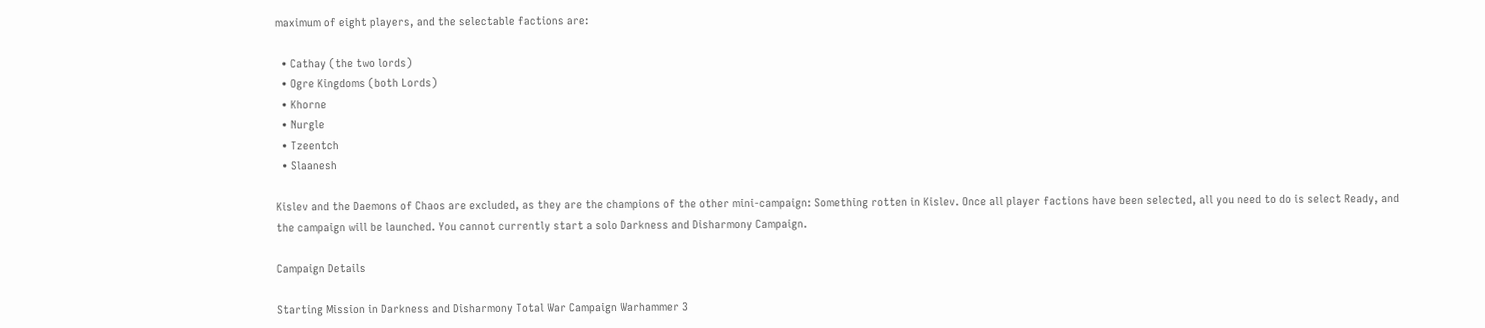maximum of eight players, and the selectable factions are:

  • Cathay (the two lords)
  • Ogre Kingdoms (both Lords)
  • Khorne
  • Nurgle
  • Tzeentch
  • Slaanesh

Kislev and the Daemons of Chaos are excluded, as they are the champions of the other mini-campaign: Something rotten in Kislev. Once all player factions have been selected, all you need to do is select Ready, and the campaign will be launched. You cannot currently start a solo Darkness and Disharmony Campaign.

Campaign Details

Starting Mission in Darkness and Disharmony Total War Campaign Warhammer 3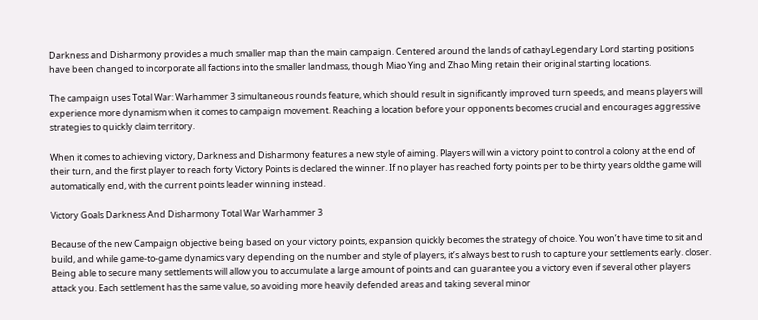Darkness and Disharmony provides a much smaller map than the main campaign. Centered around the lands of cathayLegendary Lord starting positions have been changed to incorporate all factions into the smaller landmass, though Miao Ying and Zhao Ming retain their original starting locations.

The campaign uses Total War: Warhammer 3 simultaneous rounds feature, which should result in significantly improved turn speeds, and means players will experience more dynamism when it comes to campaign movement. Reaching a location before your opponents becomes crucial and encourages aggressive strategies to quickly claim territory.

When it comes to achieving victory, Darkness and Disharmony features a new style of aiming. Players will win a victory point to control a colony at the end of their turn, and the first player to reach forty Victory Points is declared the winner. If no player has reached forty points per to be thirty years oldthe game will automatically end, with the current points leader winning instead.

Victory Goals Darkness And Disharmony Total War Warhammer 3

Because of the new Campaign objective being based on your victory points, expansion quickly becomes the strategy of choice. You won’t have time to sit and build, and while game-to-game dynamics vary depending on the number and style of players, it’s always best to rush to capture your settlements early. closer. Being able to secure many settlements will allow you to accumulate a large amount of points and can guarantee you a victory even if several other players attack you. Each settlement has the same value, so avoiding more heavily defended areas and taking several minor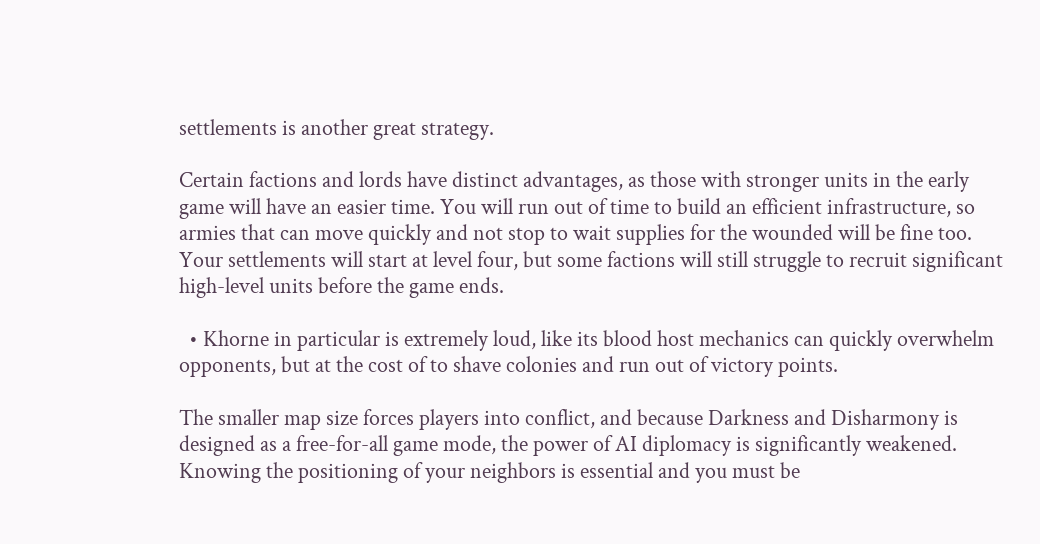settlements is another great strategy.

Certain factions and lords have distinct advantages, as those with stronger units in the early game will have an easier time. You will run out of time to build an efficient infrastructure, so armies that can move quickly and not stop to wait supplies for the wounded will be fine too. Your settlements will start at level four, but some factions will still struggle to recruit significant high-level units before the game ends.

  • Khorne in particular is extremely loud, like its blood host mechanics can quickly overwhelm opponents, but at the cost of to shave colonies and run out of victory points.

The smaller map size forces players into conflict, and because Darkness and Disharmony is designed as a free-for-all game mode, the power of AI diplomacy is significantly weakened. Knowing the positioning of your neighbors is essential and you must be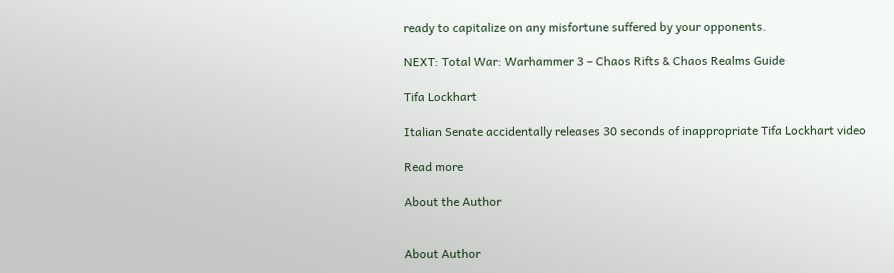ready to capitalize on any misfortune suffered by your opponents.

NEXT: Total War: Warhammer 3 – Chaos Rifts & Chaos Realms Guide

Tifa Lockhart

Italian Senate accidentally releases 30 seconds of inappropriate Tifa Lockhart video

Read more

About the Author


About Author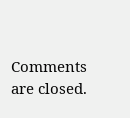Comments are closed.